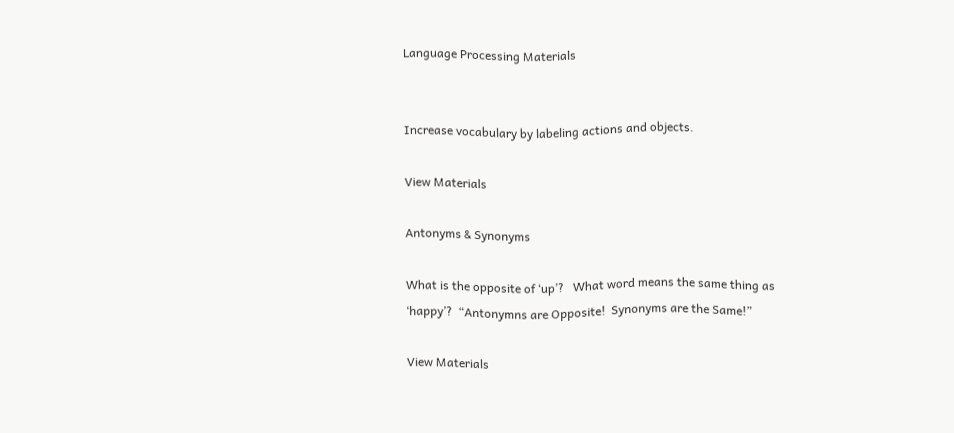Language Processing Materials


Increase vocabulary by labeling actions and objects.

View Materials

Antonyms & Synonyms

What is the opposite of ‘up’?   What word means the same thing as ‘happy’?  “Antonymns are Opposite!  Synonyms are the Same!”

View Materials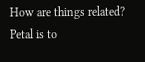How are things related? Petal is to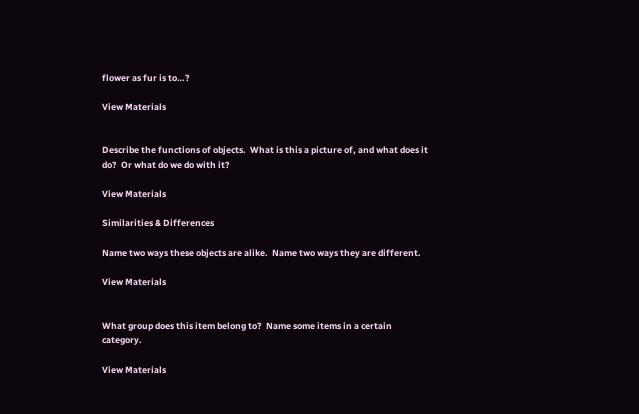flower as fur is to…?

View Materials


Describe the functions of objects.  What is this a picture of, and what does it do?  Or what do we do with it?

View Materials

Similarities & Differences

Name two ways these objects are alike.  Name two ways they are different.

View Materials


What group does this item belong to?  Name some items in a certain category.

View Materials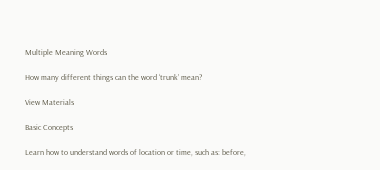Multiple Meaning Words

How many different things can the word ‘trunk’ mean?

View Materials

Basic Concepts

Learn how to understand words of location or time, such as: before,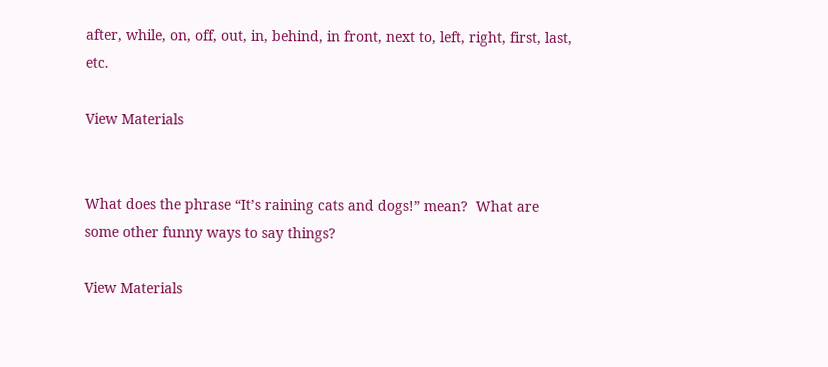after, while, on, off, out, in, behind, in front, next to, left, right, first, last, etc.

View Materials


What does the phrase “It’s raining cats and dogs!” mean?  What are some other funny ways to say things?

View Materials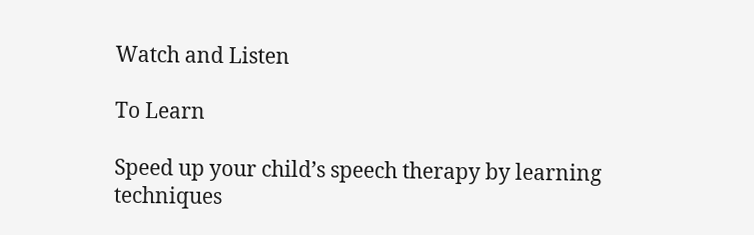Watch and Listen

To Learn

Speed up your child’s speech therapy by learning techniques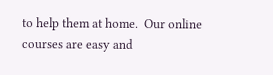to help them at home.  Our online courses are easy and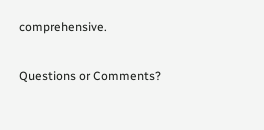comprehensive.

Questions or Comments?